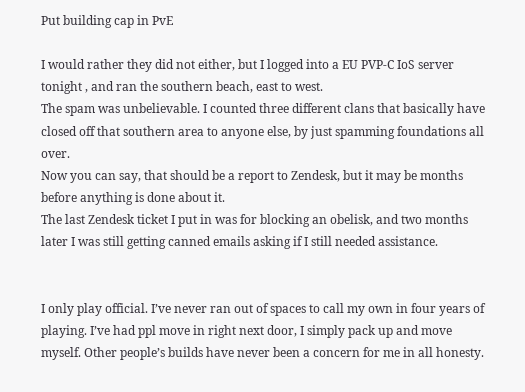Put building cap in PvE

I would rather they did not either, but I logged into a EU PVP-C IoS server tonight , and ran the southern beach, east to west.
The spam was unbelievable. I counted three different clans that basically have closed off that southern area to anyone else, by just spamming foundations all over.
Now you can say, that should be a report to Zendesk, but it may be months before anything is done about it.
The last Zendesk ticket I put in was for blocking an obelisk, and two months later I was still getting canned emails asking if I still needed assistance.


I only play official. I’ve never ran out of spaces to call my own in four years of playing. I’ve had ppl move in right next door, I simply pack up and move myself. Other people’s builds have never been a concern for me in all honesty.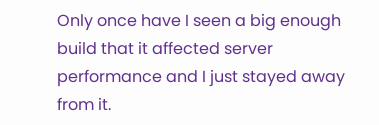Only once have I seen a big enough build that it affected server performance and I just stayed away from it.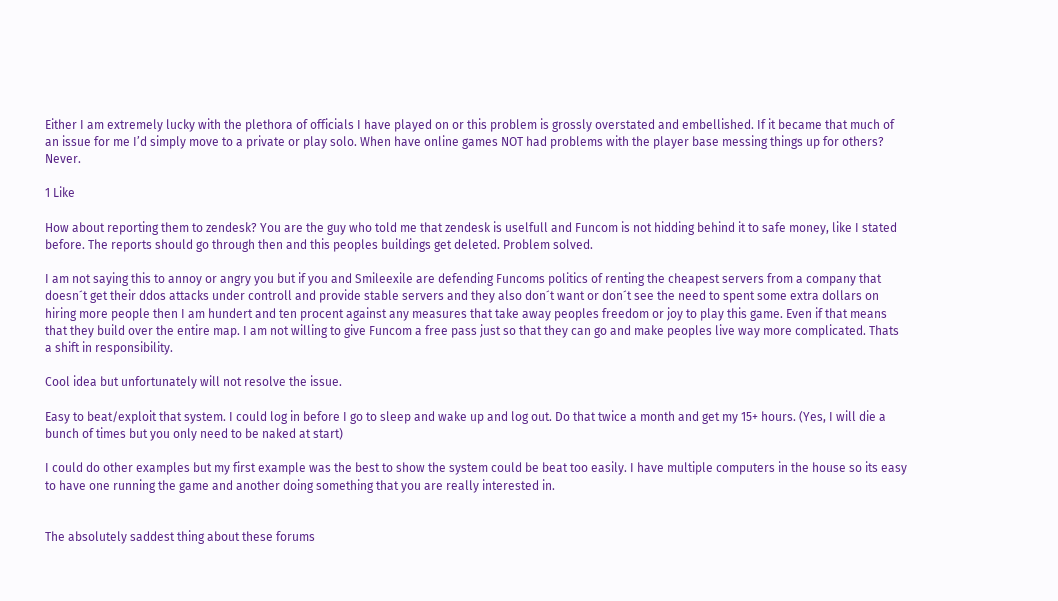Either I am extremely lucky with the plethora of officials I have played on or this problem is grossly overstated and embellished. If it became that much of an issue for me I’d simply move to a private or play solo. When have online games NOT had problems with the player base messing things up for others? Never.

1 Like

How about reporting them to zendesk? You are the guy who told me that zendesk is uselfull and Funcom is not hidding behind it to safe money, like I stated before. The reports should go through then and this peoples buildings get deleted. Problem solved.

I am not saying this to annoy or angry you but if you and Smileexile are defending Funcoms politics of renting the cheapest servers from a company that doesn´t get their ddos attacks under controll and provide stable servers and they also don´t want or don´t see the need to spent some extra dollars on hiring more people then I am hundert and ten procent against any measures that take away peoples freedom or joy to play this game. Even if that means that they build over the entire map. I am not willing to give Funcom a free pass just so that they can go and make peoples live way more complicated. Thats a shift in responsibility.

Cool idea but unfortunately will not resolve the issue.

Easy to beat/exploit that system. I could log in before I go to sleep and wake up and log out. Do that twice a month and get my 15+ hours. (Yes, I will die a bunch of times but you only need to be naked at start)

I could do other examples but my first example was the best to show the system could be beat too easily. I have multiple computers in the house so its easy to have one running the game and another doing something that you are really interested in.


The absolutely saddest thing about these forums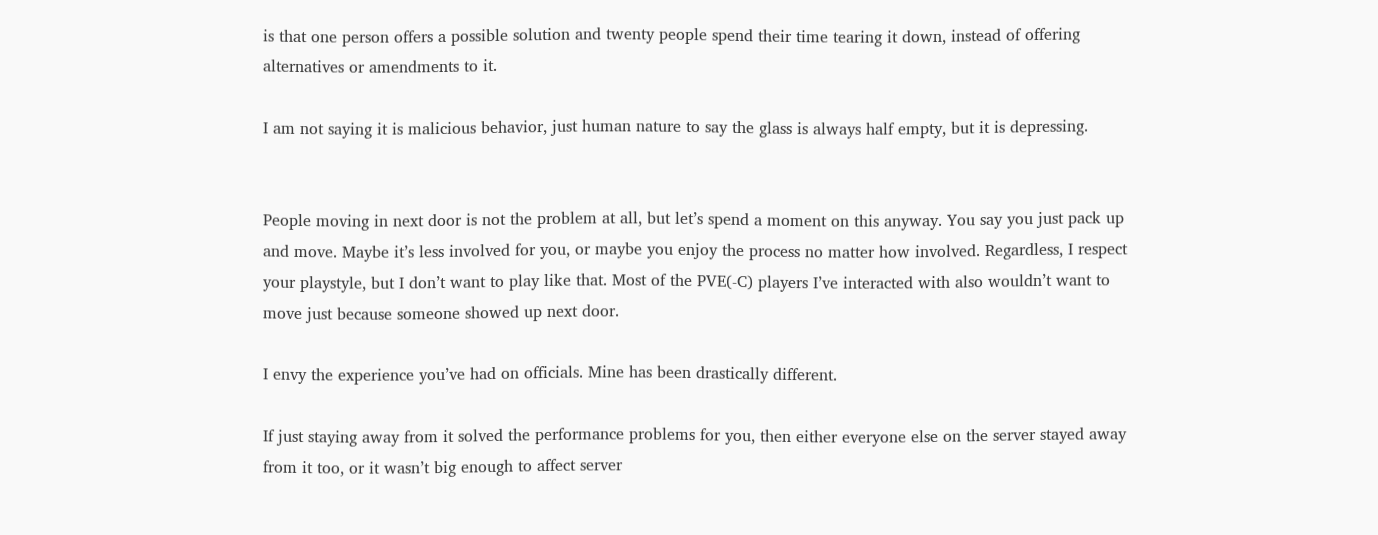is that one person offers a possible solution and twenty people spend their time tearing it down, instead of offering alternatives or amendments to it.

I am not saying it is malicious behavior, just human nature to say the glass is always half empty, but it is depressing.


People moving in next door is not the problem at all, but let’s spend a moment on this anyway. You say you just pack up and move. Maybe it’s less involved for you, or maybe you enjoy the process no matter how involved. Regardless, I respect your playstyle, but I don’t want to play like that. Most of the PVE(-C) players I’ve interacted with also wouldn’t want to move just because someone showed up next door.

I envy the experience you’ve had on officials. Mine has been drastically different.

If just staying away from it solved the performance problems for you, then either everyone else on the server stayed away from it too, or it wasn’t big enough to affect server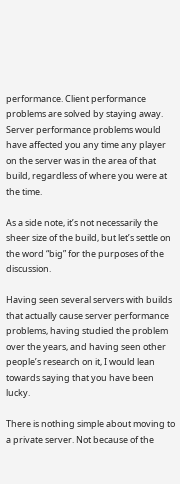performance. Client performance problems are solved by staying away. Server performance problems would have affected you any time any player on the server was in the area of that build, regardless of where you were at the time.

As a side note, it’s not necessarily the sheer size of the build, but let’s settle on the word “big” for the purposes of the discussion.

Having seen several servers with builds that actually cause server performance problems, having studied the problem over the years, and having seen other people’s research on it, I would lean towards saying that you have been lucky.

There is nothing simple about moving to a private server. Not because of the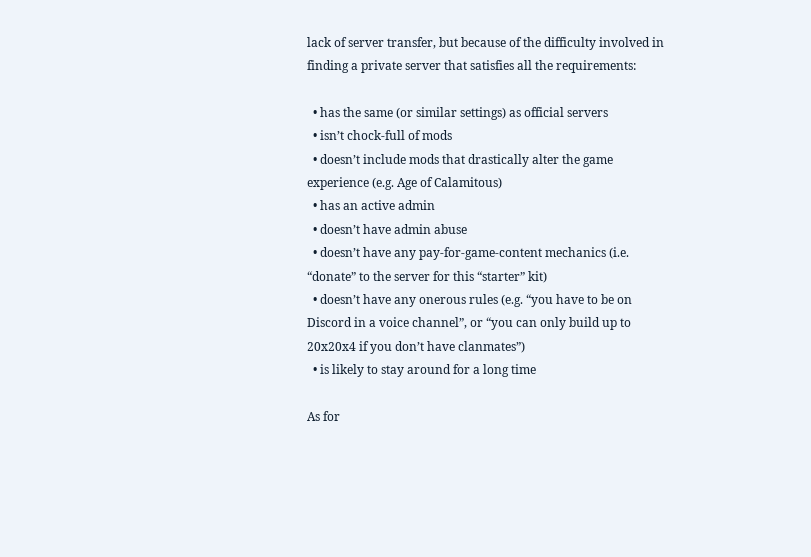lack of server transfer, but because of the difficulty involved in finding a private server that satisfies all the requirements:

  • has the same (or similar settings) as official servers
  • isn’t chock-full of mods
  • doesn’t include mods that drastically alter the game experience (e.g. Age of Calamitous)
  • has an active admin
  • doesn’t have admin abuse
  • doesn’t have any pay-for-game-content mechanics (i.e. “donate” to the server for this “starter” kit)
  • doesn’t have any onerous rules (e.g. “you have to be on Discord in a voice channel”, or “you can only build up to 20x20x4 if you don’t have clanmates”)
  • is likely to stay around for a long time

As for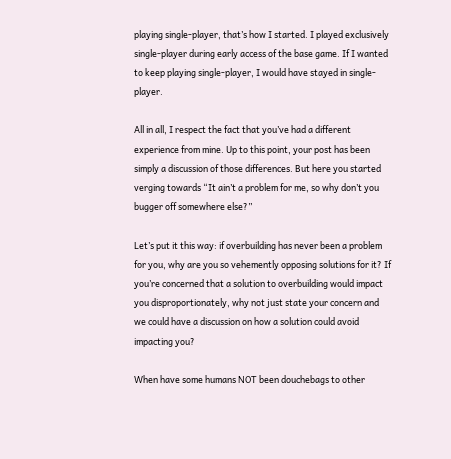playing single-player, that’s how I started. I played exclusively single-player during early access of the base game. If I wanted to keep playing single-player, I would have stayed in single-player.

All in all, I respect the fact that you’ve had a different experience from mine. Up to this point, your post has been simply a discussion of those differences. But here you started verging towards “It ain’t a problem for me, so why don’t you bugger off somewhere else?”

Let’s put it this way: if overbuilding has never been a problem for you, why are you so vehemently opposing solutions for it? If you’re concerned that a solution to overbuilding would impact you disproportionately, why not just state your concern and we could have a discussion on how a solution could avoid impacting you?

When have some humans NOT been douchebags to other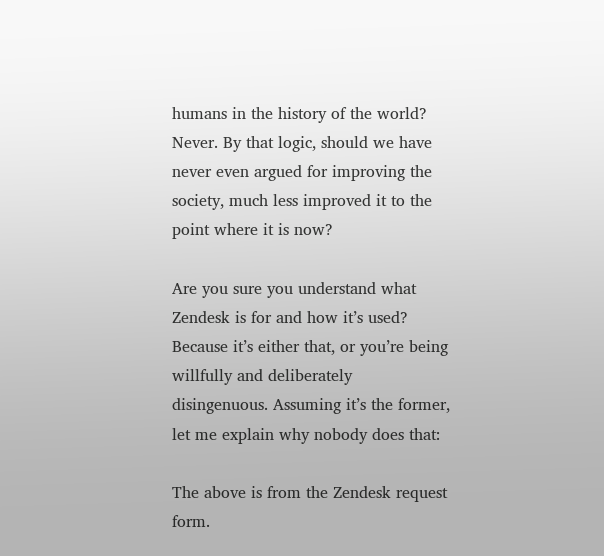humans in the history of the world? Never. By that logic, should we have never even argued for improving the society, much less improved it to the point where it is now?

Are you sure you understand what Zendesk is for and how it’s used? Because it’s either that, or you’re being willfully and deliberately disingenuous. Assuming it’s the former, let me explain why nobody does that:

The above is from the Zendesk request form.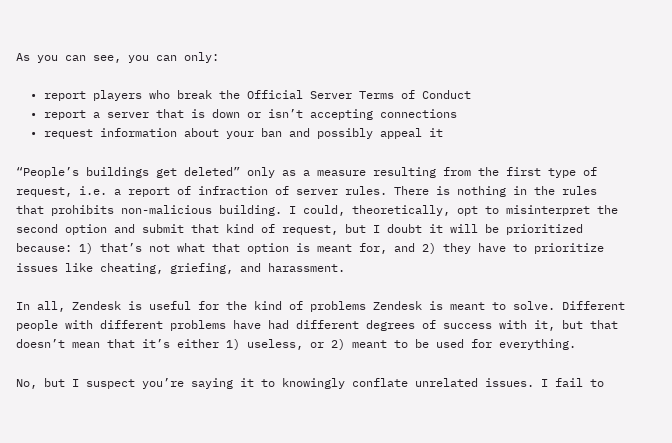As you can see, you can only:

  • report players who break the Official Server Terms of Conduct
  • report a server that is down or isn’t accepting connections
  • request information about your ban and possibly appeal it

“People’s buildings get deleted” only as a measure resulting from the first type of request, i.e. a report of infraction of server rules. There is nothing in the rules that prohibits non-malicious building. I could, theoretically, opt to misinterpret the second option and submit that kind of request, but I doubt it will be prioritized because: 1) that’s not what that option is meant for, and 2) they have to prioritize issues like cheating, griefing, and harassment.

In all, Zendesk is useful for the kind of problems Zendesk is meant to solve. Different people with different problems have had different degrees of success with it, but that doesn’t mean that it’s either 1) useless, or 2) meant to be used for everything.

No, but I suspect you’re saying it to knowingly conflate unrelated issues. I fail to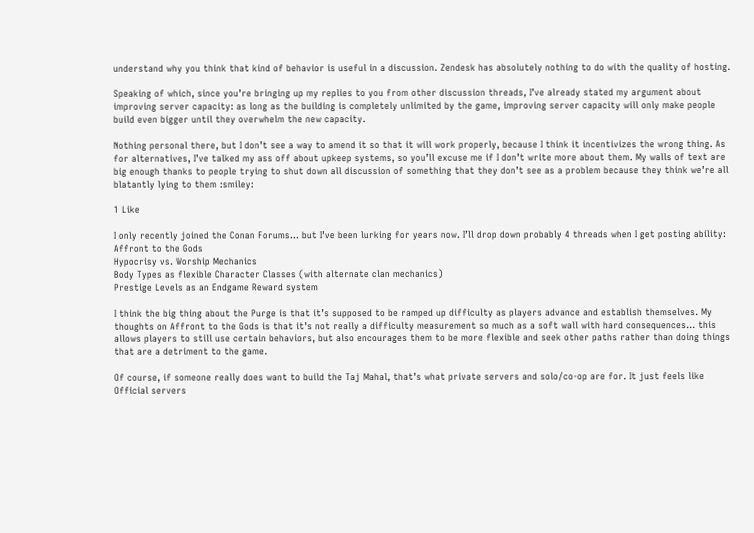understand why you think that kind of behavior is useful in a discussion. Zendesk has absolutely nothing to do with the quality of hosting.

Speaking of which, since you’re bringing up my replies to you from other discussion threads, I’ve already stated my argument about improving server capacity: as long as the building is completely unlimited by the game, improving server capacity will only make people build even bigger until they overwhelm the new capacity.

Nothing personal there, but I don’t see a way to amend it so that it will work properly, because I think it incentivizes the wrong thing. As for alternatives, I’ve talked my ass off about upkeep systems, so you’ll excuse me if I don’t write more about them. My walls of text are big enough thanks to people trying to shut down all discussion of something that they don’t see as a problem because they think we’re all blatantly lying to them :smiley:

1 Like

I only recently joined the Conan Forums… but I’ve been lurking for years now. I’ll drop down probably 4 threads when I get posting ability:
Affront to the Gods
Hypocrisy vs. Worship Mechanics
Body Types as flexible Character Classes (with alternate clan mechanics)
Prestige Levels as an Endgame Reward system

I think the big thing about the Purge is that it’s supposed to be ramped up difficulty as players advance and establish themselves. My thoughts on Affront to the Gods is that it’s not really a difficulty measurement so much as a soft wall with hard consequences… this allows players to still use certain behaviors, but also encourages them to be more flexible and seek other paths rather than doing things that are a detriment to the game.

Of course, if someone really does want to build the Taj Mahal, that’s what private servers and solo/co-op are for. It just feels like Official servers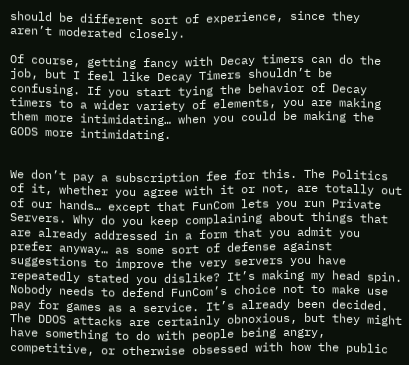should be different sort of experience, since they aren’t moderated closely.

Of course, getting fancy with Decay timers can do the job, but I feel like Decay Timers shouldn’t be confusing. If you start tying the behavior of Decay timers to a wider variety of elements, you are making them more intimidating… when you could be making the GODS more intimidating.


We don’t pay a subscription fee for this. The Politics of it, whether you agree with it or not, are totally out of our hands… except that FunCom lets you run Private Servers. Why do you keep complaining about things that are already addressed in a form that you admit you prefer anyway… as some sort of defense against suggestions to improve the very servers you have repeatedly stated you dislike? It’s making my head spin. Nobody needs to defend FunCom’s choice not to make use pay for games as a service. It’s already been decided. The DDOS attacks are certainly obnoxious, but they might have something to do with people being angry, competitive, or otherwise obsessed with how the public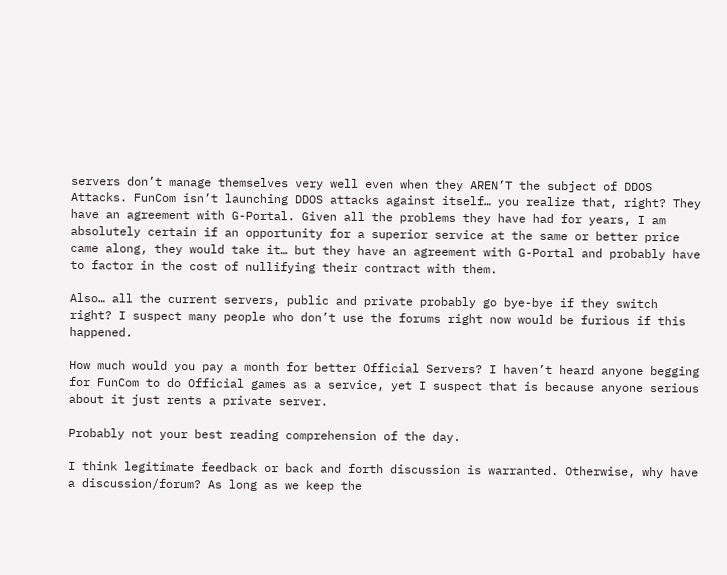servers don’t manage themselves very well even when they AREN’T the subject of DDOS Attacks. FunCom isn’t launching DDOS attacks against itself… you realize that, right? They have an agreement with G-Portal. Given all the problems they have had for years, I am absolutely certain if an opportunity for a superior service at the same or better price came along, they would take it… but they have an agreement with G-Portal and probably have to factor in the cost of nullifying their contract with them.

Also… all the current servers, public and private probably go bye-bye if they switch right? I suspect many people who don’t use the forums right now would be furious if this happened.

How much would you pay a month for better Official Servers? I haven’t heard anyone begging for FunCom to do Official games as a service, yet I suspect that is because anyone serious about it just rents a private server.

Probably not your best reading comprehension of the day.

I think legitimate feedback or back and forth discussion is warranted. Otherwise, why have a discussion/forum? As long as we keep the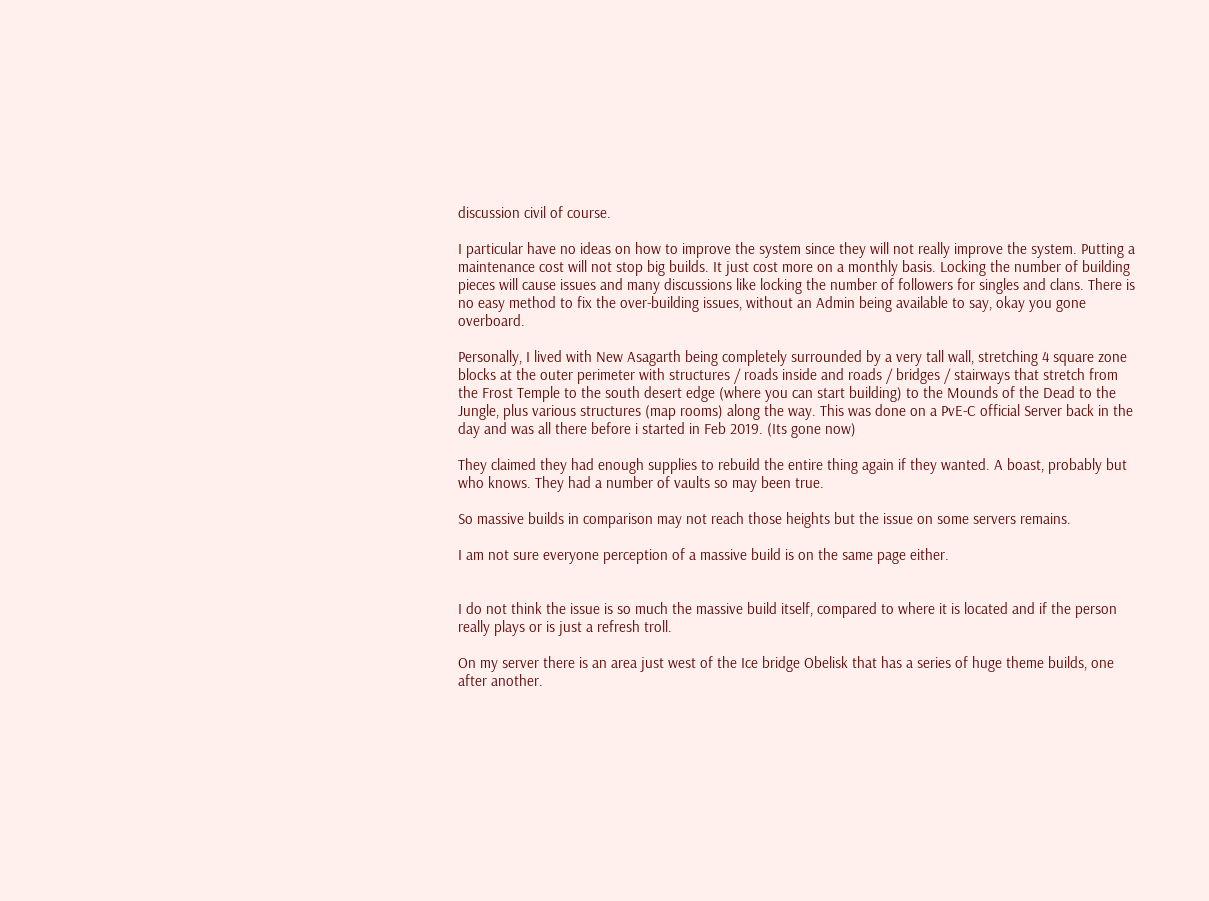discussion civil of course.

I particular have no ideas on how to improve the system since they will not really improve the system. Putting a maintenance cost will not stop big builds. It just cost more on a monthly basis. Locking the number of building pieces will cause issues and many discussions like locking the number of followers for singles and clans. There is no easy method to fix the over-building issues, without an Admin being available to say, okay you gone overboard.

Personally, I lived with New Asagarth being completely surrounded by a very tall wall, stretching 4 square zone blocks at the outer perimeter with structures / roads inside and roads / bridges / stairways that stretch from the Frost Temple to the south desert edge (where you can start building) to the Mounds of the Dead to the Jungle, plus various structures (map rooms) along the way. This was done on a PvE-C official Server back in the day and was all there before i started in Feb 2019. (Its gone now)

They claimed they had enough supplies to rebuild the entire thing again if they wanted. A boast, probably but who knows. They had a number of vaults so may been true.

So massive builds in comparison may not reach those heights but the issue on some servers remains.

I am not sure everyone perception of a massive build is on the same page either.


I do not think the issue is so much the massive build itself, compared to where it is located and if the person really plays or is just a refresh troll.

On my server there is an area just west of the Ice bridge Obelisk that has a series of huge theme builds, one after another.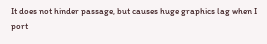It does not hinder passage, but causes huge graphics lag when I port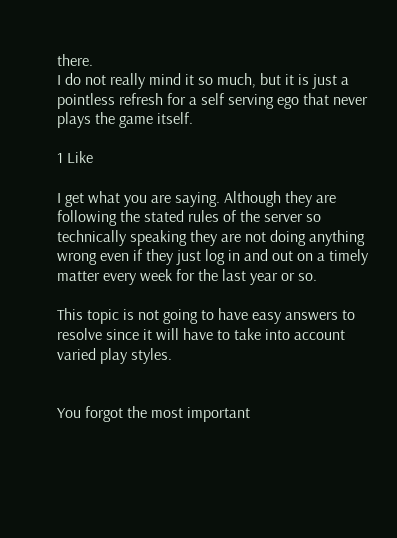there.
I do not really mind it so much, but it is just a pointless refresh for a self serving ego that never plays the game itself.

1 Like

I get what you are saying. Although they are following the stated rules of the server so technically speaking they are not doing anything wrong even if they just log in and out on a timely matter every week for the last year or so.

This topic is not going to have easy answers to resolve since it will have to take into account varied play styles.


You forgot the most important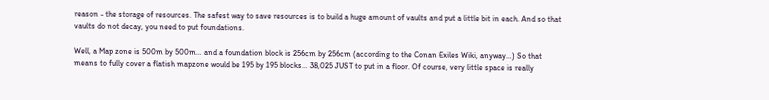reason - the storage of resources. The safest way to save resources is to build a huge amount of vaults and put a little bit in each. And so that vaults do not decay, you need to put foundations.

Well, a Map zone is 500m by 500m… and a foundation block is 256cm by 256cm (according to the Conan Exiles Wiki, anyway…) So that means to fully cover a flatish mapzone would be 195 by 195 blocks… 38,025 JUST to put in a floor. Of course, very little space is really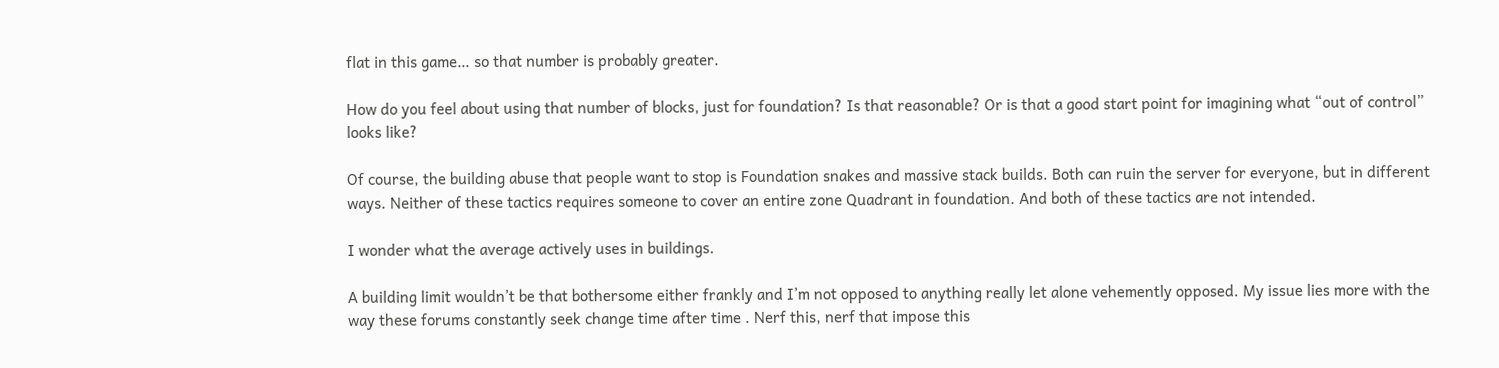flat in this game… so that number is probably greater.

How do you feel about using that number of blocks, just for foundation? Is that reasonable? Or is that a good start point for imagining what “out of control” looks like?

Of course, the building abuse that people want to stop is Foundation snakes and massive stack builds. Both can ruin the server for everyone, but in different ways. Neither of these tactics requires someone to cover an entire zone Quadrant in foundation. And both of these tactics are not intended.

I wonder what the average actively uses in buildings.

A building limit wouldn’t be that bothersome either frankly and I’m not opposed to anything really let alone vehemently opposed. My issue lies more with the way these forums constantly seek change time after time . Nerf this, nerf that impose this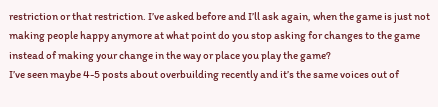restriction or that restriction. I’ve asked before and I’ll ask again, when the game is just not making people happy anymore at what point do you stop asking for changes to the game instead of making your change in the way or place you play the game?
I’ve seen maybe 4-5 posts about overbuilding recently and it’s the same voices out of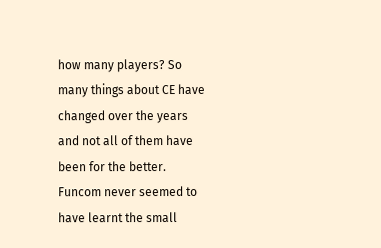how many players? So many things about CE have changed over the years and not all of them have been for the better. Funcom never seemed to have learnt the small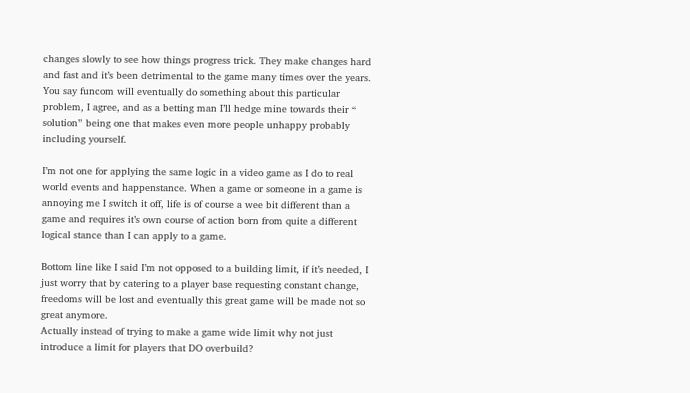changes slowly to see how things progress trick. They make changes hard and fast and it’s been detrimental to the game many times over the years. You say funcom will eventually do something about this particular problem, I agree, and as a betting man I’ll hedge mine towards their “ solution” being one that makes even more people unhappy probably including yourself.

I’m not one for applying the same logic in a video game as I do to real world events and happenstance. When a game or someone in a game is annoying me I switch it off, life is of course a wee bit different than a game and requires it’s own course of action born from quite a different logical stance than I can apply to a game.

Bottom line like I said I’m not opposed to a building limit, if it’s needed, I just worry that by catering to a player base requesting constant change, freedoms will be lost and eventually this great game will be made not so great anymore.
Actually instead of trying to make a game wide limit why not just introduce a limit for players that DO overbuild?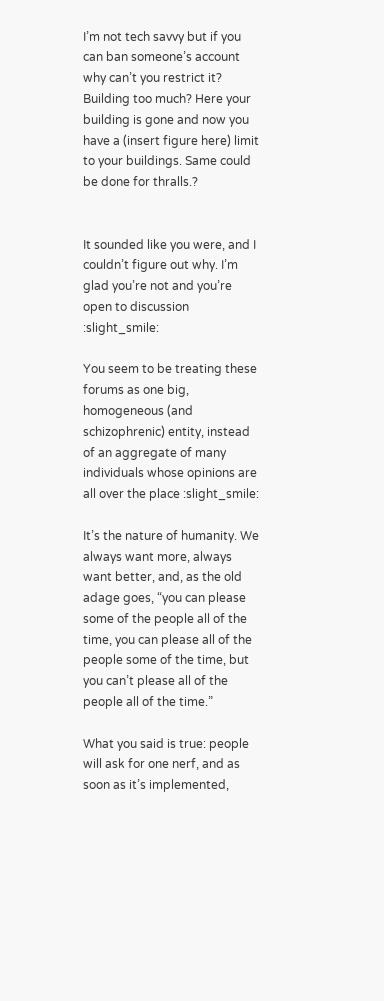I’m not tech savvy but if you can ban someone’s account why can’t you restrict it? Building too much? Here your building is gone and now you have a (insert figure here) limit to your buildings. Same could be done for thralls.?


It sounded like you were, and I couldn’t figure out why. I’m glad you’re not and you’re open to discussion :slight_smile:

You seem to be treating these forums as one big, homogeneous (and schizophrenic) entity, instead of an aggregate of many individuals whose opinions are all over the place :slight_smile:

It’s the nature of humanity. We always want more, always want better, and, as the old adage goes, “you can please some of the people all of the time, you can please all of the people some of the time, but you can’t please all of the people all of the time.”

What you said is true: people will ask for one nerf, and as soon as it’s implemented,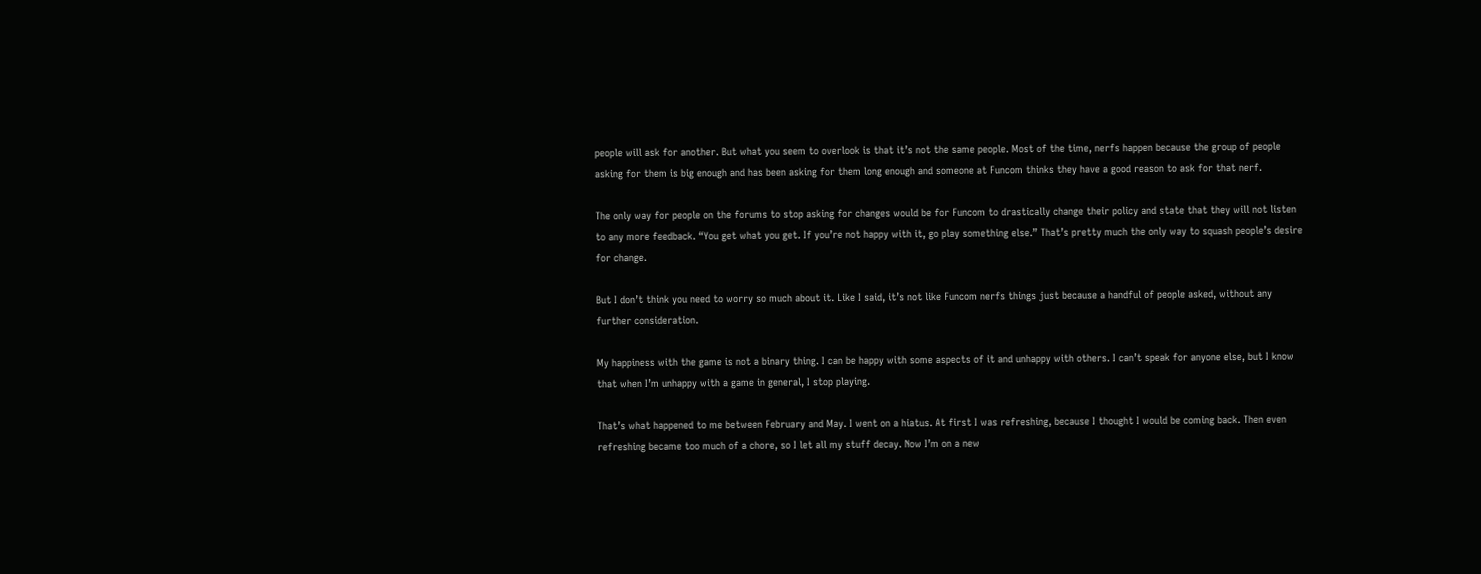people will ask for another. But what you seem to overlook is that it’s not the same people. Most of the time, nerfs happen because the group of people asking for them is big enough and has been asking for them long enough and someone at Funcom thinks they have a good reason to ask for that nerf.

The only way for people on the forums to stop asking for changes would be for Funcom to drastically change their policy and state that they will not listen to any more feedback. “You get what you get. If you’re not happy with it, go play something else.” That’s pretty much the only way to squash people’s desire for change.

But I don’t think you need to worry so much about it. Like I said, it’s not like Funcom nerfs things just because a handful of people asked, without any further consideration.

My happiness with the game is not a binary thing. I can be happy with some aspects of it and unhappy with others. I can’t speak for anyone else, but I know that when I’m unhappy with a game in general, I stop playing.

That’s what happened to me between February and May. I went on a hiatus. At first I was refreshing, because I thought I would be coming back. Then even refreshing became too much of a chore, so I let all my stuff decay. Now I’m on a new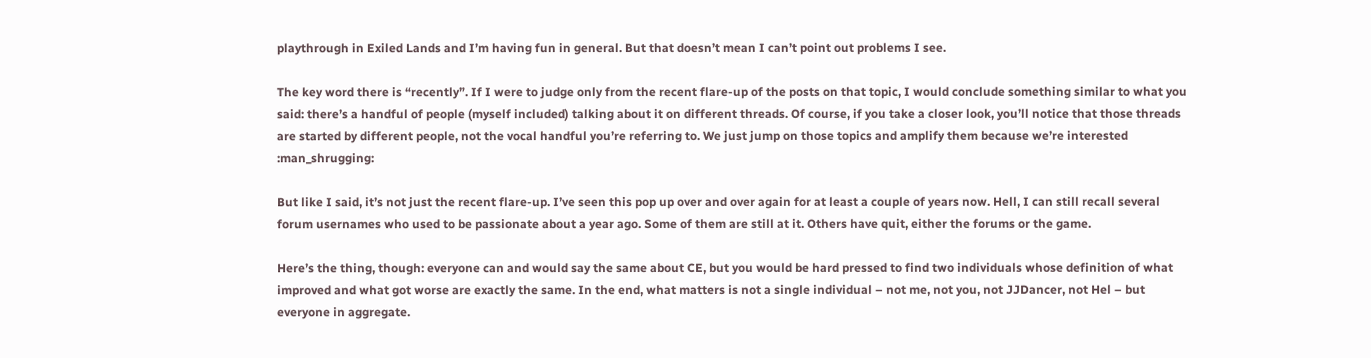playthrough in Exiled Lands and I’m having fun in general. But that doesn’t mean I can’t point out problems I see.

The key word there is “recently”. If I were to judge only from the recent flare-up of the posts on that topic, I would conclude something similar to what you said: there’s a handful of people (myself included) talking about it on different threads. Of course, if you take a closer look, you’ll notice that those threads are started by different people, not the vocal handful you’re referring to. We just jump on those topics and amplify them because we’re interested :man_shrugging:

But like I said, it’s not just the recent flare-up. I’ve seen this pop up over and over again for at least a couple of years now. Hell, I can still recall several forum usernames who used to be passionate about a year ago. Some of them are still at it. Others have quit, either the forums or the game.

Here’s the thing, though: everyone can and would say the same about CE, but you would be hard pressed to find two individuals whose definition of what improved and what got worse are exactly the same. In the end, what matters is not a single individual – not me, not you, not JJDancer, not Hel – but everyone in aggregate.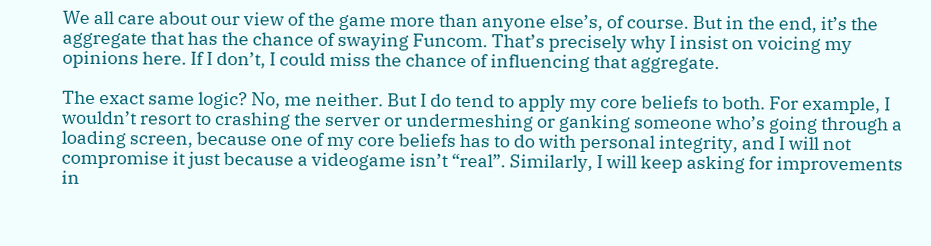We all care about our view of the game more than anyone else’s, of course. But in the end, it’s the aggregate that has the chance of swaying Funcom. That’s precisely why I insist on voicing my opinions here. If I don’t, I could miss the chance of influencing that aggregate.

The exact same logic? No, me neither. But I do tend to apply my core beliefs to both. For example, I wouldn’t resort to crashing the server or undermeshing or ganking someone who’s going through a loading screen, because one of my core beliefs has to do with personal integrity, and I will not compromise it just because a videogame isn’t “real”. Similarly, I will keep asking for improvements in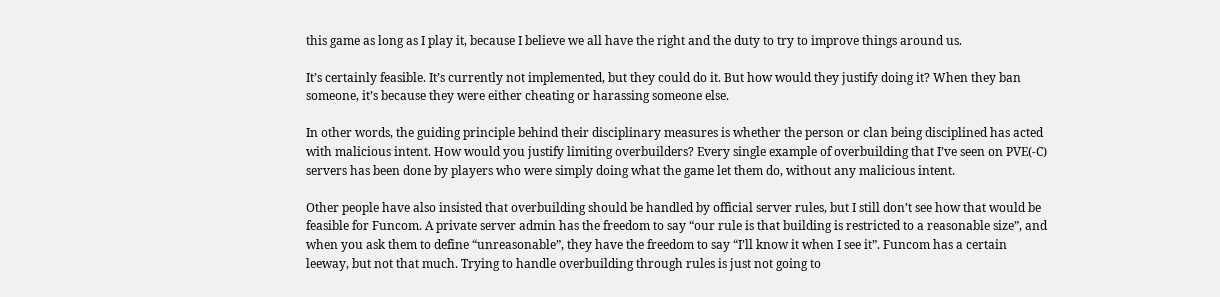this game as long as I play it, because I believe we all have the right and the duty to try to improve things around us.

It’s certainly feasible. It’s currently not implemented, but they could do it. But how would they justify doing it? When they ban someone, it’s because they were either cheating or harassing someone else.

In other words, the guiding principle behind their disciplinary measures is whether the person or clan being disciplined has acted with malicious intent. How would you justify limiting overbuilders? Every single example of overbuilding that I’ve seen on PVE(-C) servers has been done by players who were simply doing what the game let them do, without any malicious intent.

Other people have also insisted that overbuilding should be handled by official server rules, but I still don’t see how that would be feasible for Funcom. A private server admin has the freedom to say “our rule is that building is restricted to a reasonable size”, and when you ask them to define “unreasonable”, they have the freedom to say “I’ll know it when I see it”. Funcom has a certain leeway, but not that much. Trying to handle overbuilding through rules is just not going to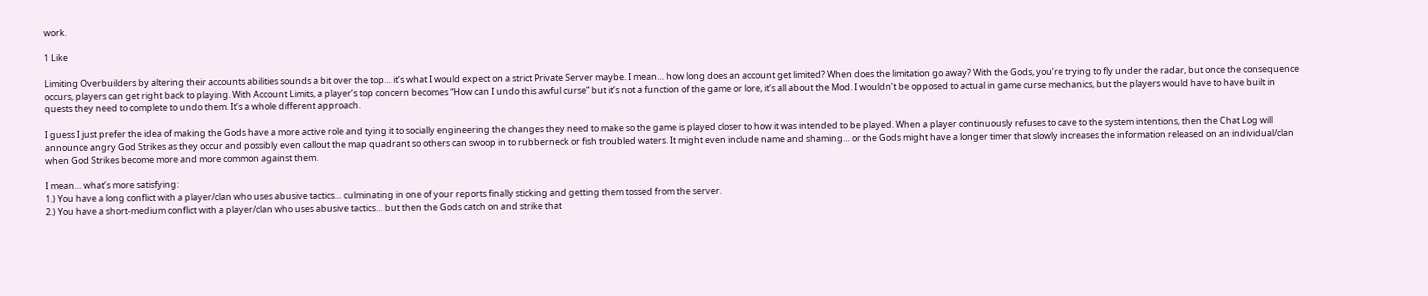work.

1 Like

Limiting Overbuilders by altering their accounts abilities sounds a bit over the top… it’s what I would expect on a strict Private Server maybe. I mean… how long does an account get limited? When does the limitation go away? With the Gods, you’re trying to fly under the radar, but once the consequence occurs, players can get right back to playing. With Account Limits, a player’s top concern becomes “How can I undo this awful curse” but it’s not a function of the game or lore, it’s all about the Mod. I wouldn’t be opposed to actual in game curse mechanics, but the players would have to have built in quests they need to complete to undo them. It’s a whole different approach.

I guess I just prefer the idea of making the Gods have a more active role and tying it to socially engineering the changes they need to make so the game is played closer to how it was intended to be played. When a player continuously refuses to cave to the system intentions, then the Chat Log will announce angry God Strikes as they occur and possibly even callout the map quadrant so others can swoop in to rubberneck or fish troubled waters. It might even include name and shaming… or the Gods might have a longer timer that slowly increases the information released on an individual/clan when God Strikes become more and more common against them.

I mean… what’s more satisfying:
1.) You have a long conflict with a player/clan who uses abusive tactics… culminating in one of your reports finally sticking and getting them tossed from the server.
2.) You have a short-medium conflict with a player/clan who uses abusive tactics… but then the Gods catch on and strike that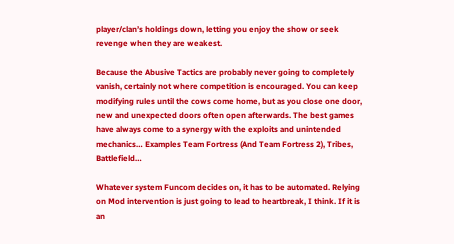player/clan’s holdings down, letting you enjoy the show or seek revenge when they are weakest.

Because the Abusive Tactics are probably never going to completely vanish, certainly not where competition is encouraged. You can keep modifying rules until the cows come home, but as you close one door, new and unexpected doors often open afterwards. The best games have always come to a synergy with the exploits and unintended mechanics… Examples Team Fortress (And Team Fortress 2), Tribes, Battlefield…

Whatever system Funcom decides on, it has to be automated. Relying on Mod intervention is just going to lead to heartbreak, I think. If it is an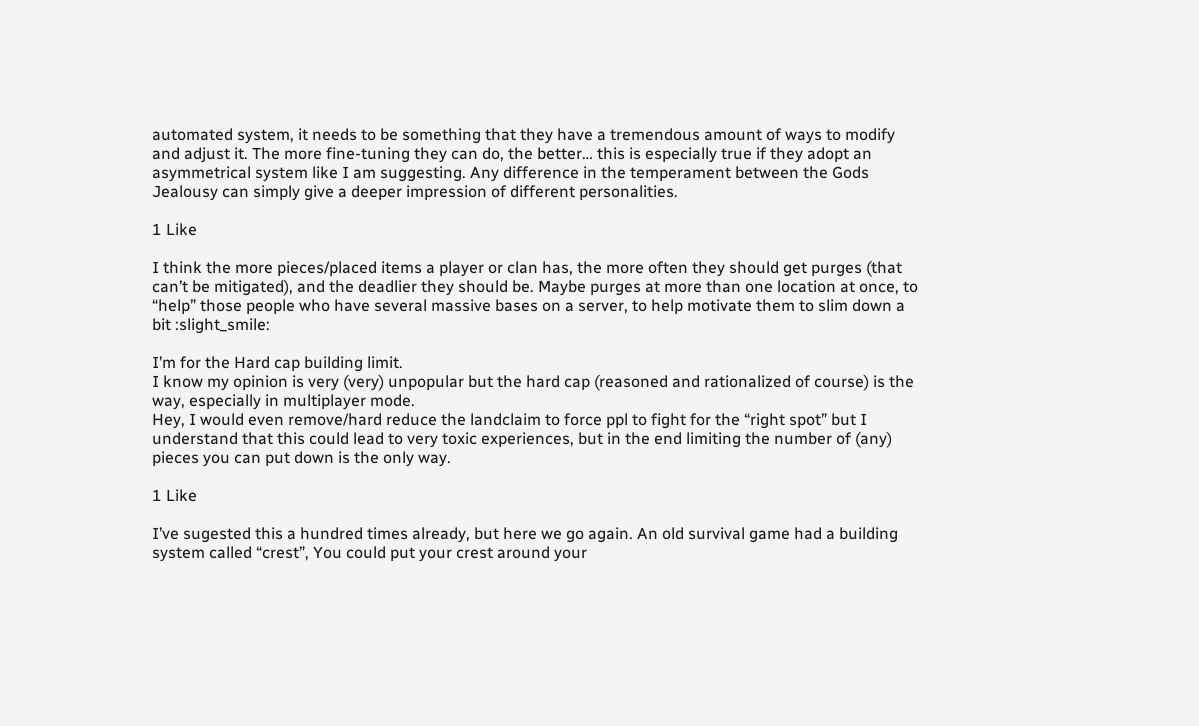automated system, it needs to be something that they have a tremendous amount of ways to modify and adjust it. The more fine-tuning they can do, the better… this is especially true if they adopt an asymmetrical system like I am suggesting. Any difference in the temperament between the Gods Jealousy can simply give a deeper impression of different personalities.

1 Like

I think the more pieces/placed items a player or clan has, the more often they should get purges (that can’t be mitigated), and the deadlier they should be. Maybe purges at more than one location at once, to “help” those people who have several massive bases on a server, to help motivate them to slim down a bit :slight_smile:

I’m for the Hard cap building limit.
I know my opinion is very (very) unpopular but the hard cap (reasoned and rationalized of course) is the way, especially in multiplayer mode.
Hey, I would even remove/hard reduce the landclaim to force ppl to fight for the “right spot” but I understand that this could lead to very toxic experiences, but in the end limiting the number of (any) pieces you can put down is the only way.

1 Like

I’ve sugested this a hundred times already, but here we go again. An old survival game had a building system called “crest”, You could put your crest around your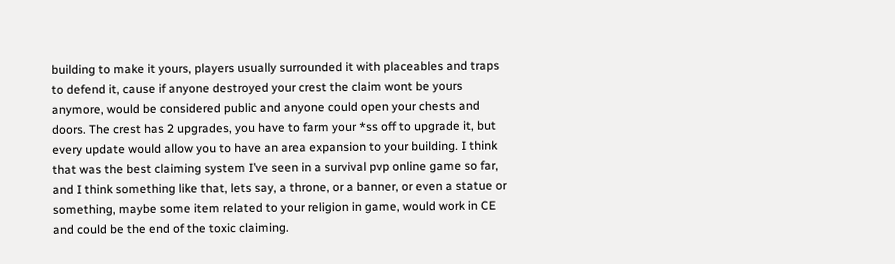building to make it yours, players usually surrounded it with placeables and traps to defend it, cause if anyone destroyed your crest the claim wont be yours anymore, would be considered public and anyone could open your chests and doors. The crest has 2 upgrades, you have to farm your *ss off to upgrade it, but every update would allow you to have an area expansion to your building. I think that was the best claiming system I’ve seen in a survival pvp online game so far, and I think something like that, lets say, a throne, or a banner, or even a statue or something, maybe some item related to your religion in game, would work in CE and could be the end of the toxic claiming.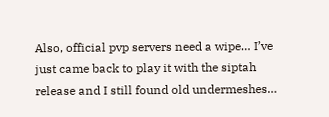Also, official pvp servers need a wipe… I’ve just came back to play it with the siptah release and I still found old undermeshes…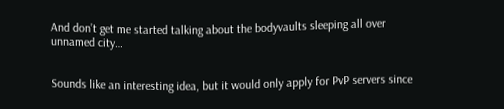And don’t get me started talking about the bodyvaults sleeping all over unnamed city…


Sounds like an interesting idea, but it would only apply for PvP servers since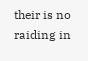their is no raiding in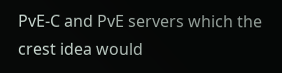PvE-C and PvE servers which the crest idea would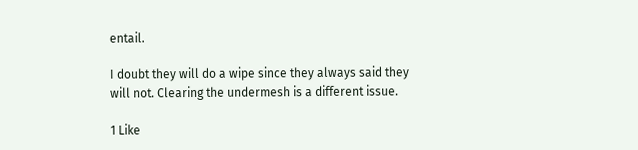entail.

I doubt they will do a wipe since they always said they will not. Clearing the undermesh is a different issue.

1 Like